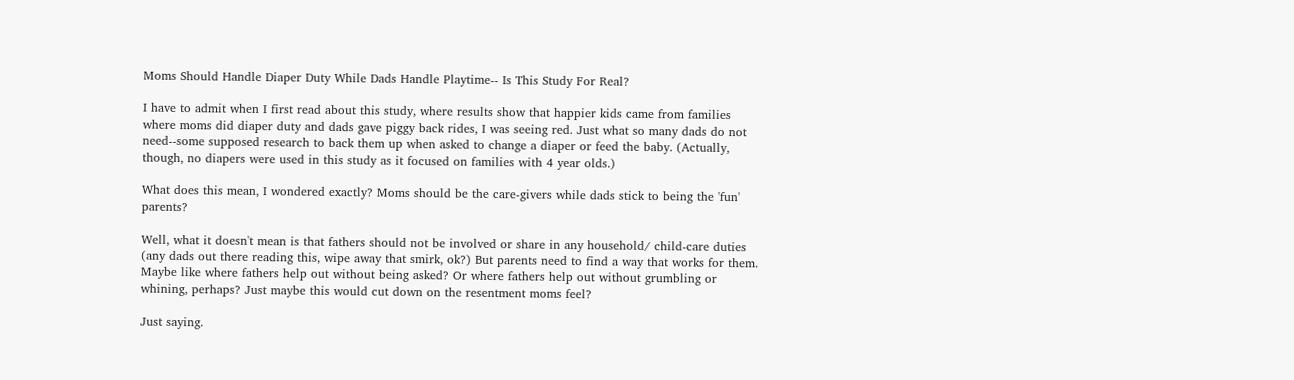Moms Should Handle Diaper Duty While Dads Handle Playtime-- Is This Study For Real?

I have to admit when I first read about this study, where results show that happier kids came from families where moms did diaper duty and dads gave piggy back rides, I was seeing red. Just what so many dads do not need--some supposed research to back them up when asked to change a diaper or feed the baby. (Actually, though, no diapers were used in this study as it focused on families with 4 year olds.)

What does this mean, I wondered exactly? Moms should be the care-givers while dads stick to being the 'fun' parents?

Well, what it doesn't mean is that fathers should not be involved or share in any household/ child-care duties (any dads out there reading this, wipe away that smirk, ok?) But parents need to find a way that works for them. Maybe like where fathers help out without being asked? Or where fathers help out without grumbling or whining, perhaps? Just maybe this would cut down on the resentment moms feel?

Just saying.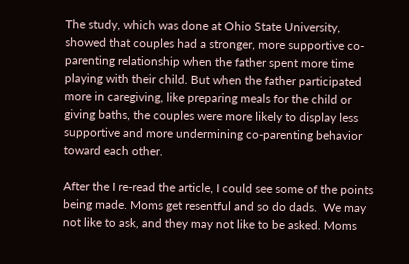The study, which was done at Ohio State University, showed that couples had a stronger, more supportive co-parenting relationship when the father spent more time playing with their child. But when the father participated more in caregiving, like preparing meals for the child or giving baths, the couples were more likely to display less supportive and more undermining co-parenting behavior toward each other.

After the I re-read the article, I could see some of the points being made. Moms get resentful and so do dads.  We may not like to ask, and they may not like to be asked. Moms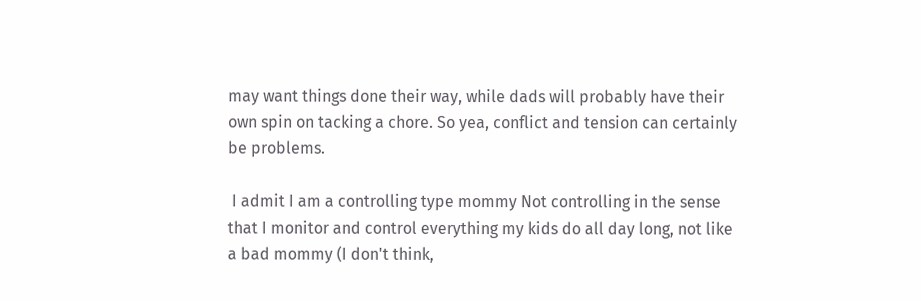may want things done their way, while dads will probably have their own spin on tacking a chore. So yea, conflict and tension can certainly be problems.

 I admit I am a controlling type mommy Not controlling in the sense that I monitor and control everything my kids do all day long, not like a bad mommy (I don't think,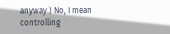anyway.) No, I mean controlling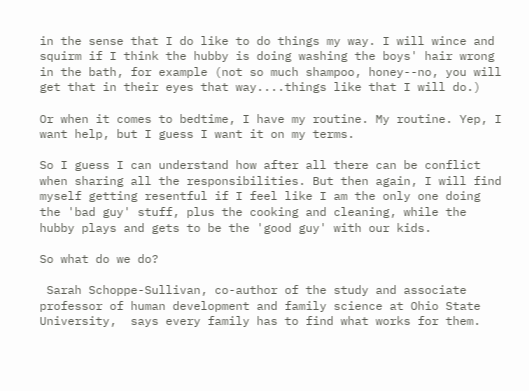in the sense that I do like to do things my way. I will wince and squirm if I think the hubby is doing washing the boys' hair wrong in the bath, for example (not so much shampoo, honey--no, you will get that in their eyes that way....things like that I will do.)

Or when it comes to bedtime, I have my routine. My routine. Yep, I want help, but I guess I want it on my terms.

So I guess I can understand how after all there can be conflict when sharing all the responsibilities. But then again, I will find myself getting resentful if I feel like I am the only one doing the 'bad guy' stuff, plus the cooking and cleaning, while the hubby plays and gets to be the 'good guy' with our kids.

So what do we do?

 Sarah Schoppe-Sullivan, co-author of the study and associate professor of human development and family science at Ohio State University,  says every family has to find what works for them.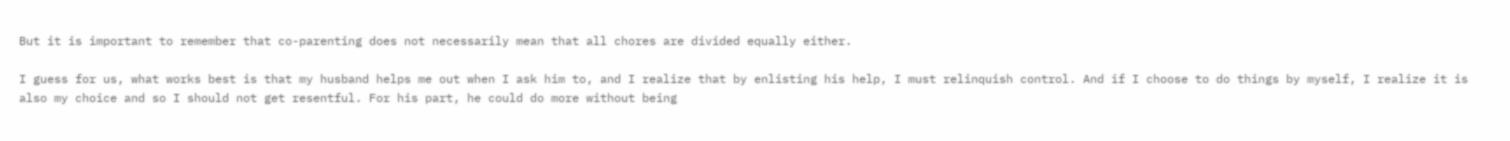But it is important to remember that co-parenting does not necessarily mean that all chores are divided equally either.

I guess for us, what works best is that my husband helps me out when I ask him to, and I realize that by enlisting his help, I must relinquish control. And if I choose to do things by myself, I realize it is also my choice and so I should not get resentful. For his part, he could do more without being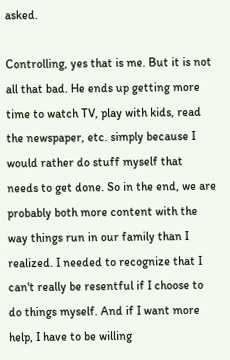asked.

Controlling, yes that is me. But it is not all that bad. He ends up getting more time to watch TV, play with kids, read the newspaper, etc. simply because I would rather do stuff myself that needs to get done. So in the end, we are probably both more content with the way things run in our family than I realized. I needed to recognize that I can't really be resentful if I choose to do things myself. And if I want more help, I have to be willing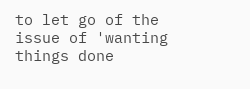to let go of the issue of 'wanting things done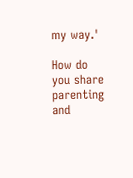my way.'

How do you share parenting and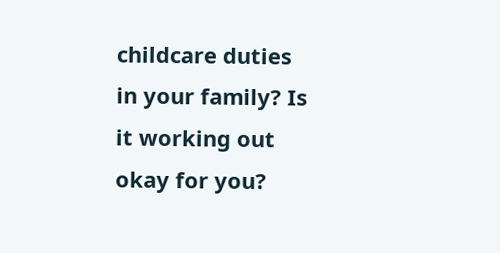childcare duties in your family? Is it working out okay for you?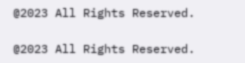@2023 All Rights Reserved.

@2023 All Rights Reserved.